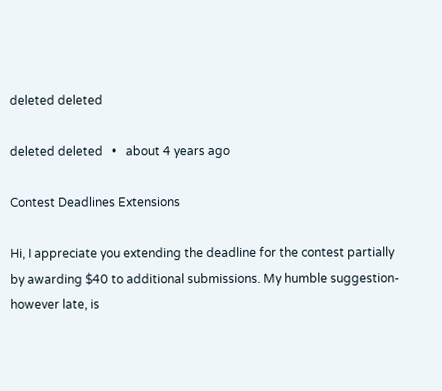deleted deleted

deleted deleted   •   about 4 years ago

Contest Deadlines Extensions

Hi, I appreciate you extending the deadline for the contest partially by awarding $40 to additional submissions. My humble suggestion- however late, is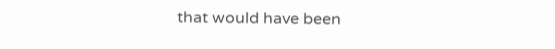that would have been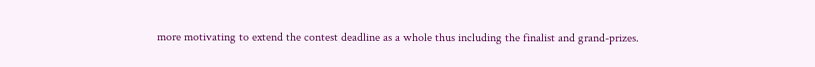more motivating to extend the contest deadline as a whole thus including the finalist and grand-prizes.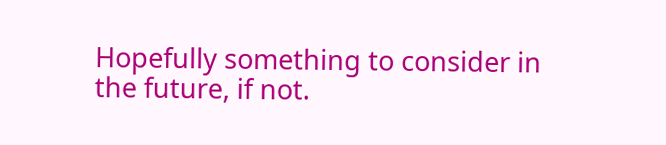Hopefully something to consider in the future, if not.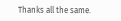Thanks all the same.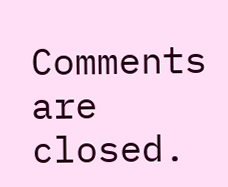Comments are closed.